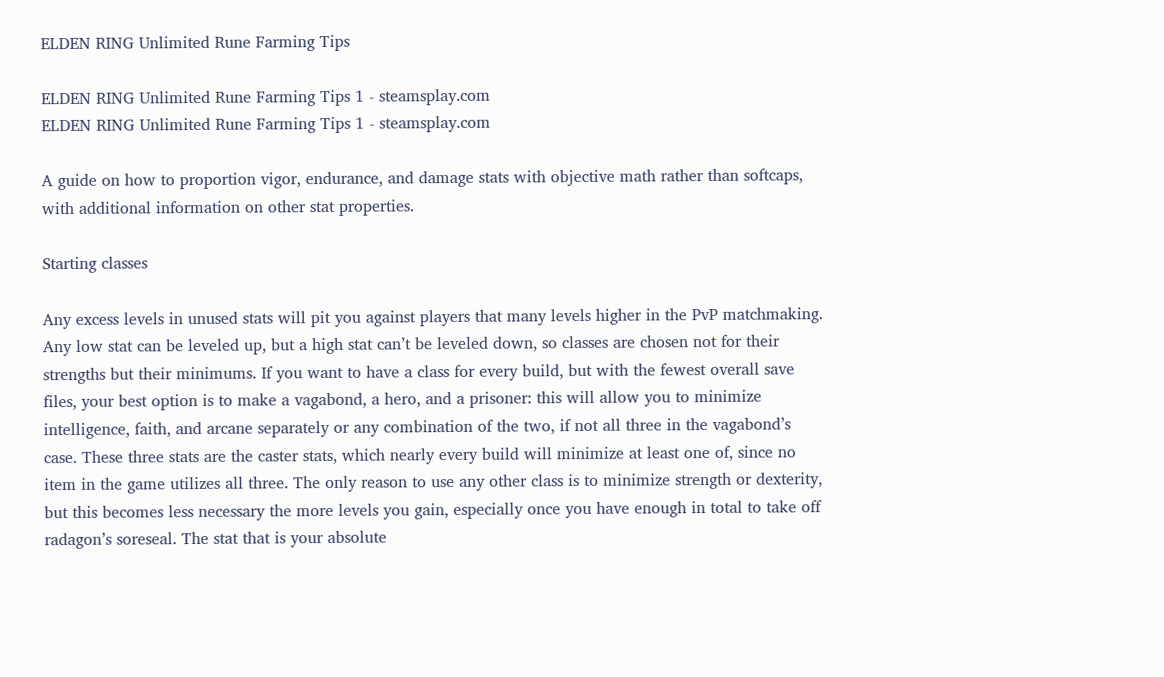ELDEN RING Unlimited Rune Farming Tips

ELDEN RING Unlimited Rune Farming Tips 1 - steamsplay.com
ELDEN RING Unlimited Rune Farming Tips 1 - steamsplay.com

A guide on how to proportion vigor, endurance, and damage stats with objective math rather than softcaps, with additional information on other stat properties.

Starting classes

Any excess levels in unused stats will pit you against players that many levels higher in the PvP matchmaking. Any low stat can be leveled up, but a high stat can’t be leveled down, so classes are chosen not for their strengths but their minimums. If you want to have a class for every build, but with the fewest overall save files, your best option is to make a vagabond, a hero, and a prisoner: this will allow you to minimize intelligence, faith, and arcane separately or any combination of the two, if not all three in the vagabond’s case. These three stats are the caster stats, which nearly every build will minimize at least one of, since no item in the game utilizes all three. The only reason to use any other class is to minimize strength or dexterity, but this becomes less necessary the more levels you gain, especially once you have enough in total to take off radagon’s soreseal. The stat that is your absolute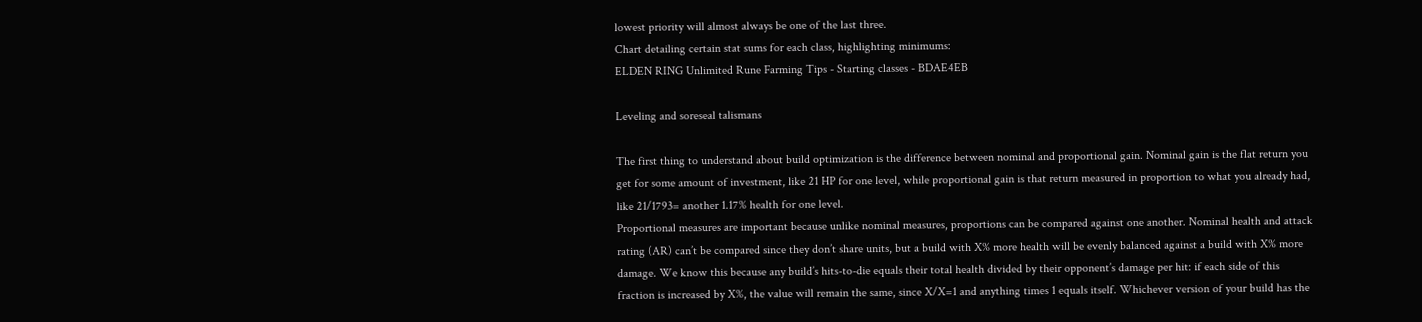lowest priority will almost always be one of the last three.
Chart detailing certain stat sums for each class, highlighting minimums:
ELDEN RING Unlimited Rune Farming Tips - Starting classes - BDAE4EB

Leveling and soreseal talismans

The first thing to understand about build optimization is the difference between nominal and proportional gain. Nominal gain is the flat return you get for some amount of investment, like 21 HP for one level, while proportional gain is that return measured in proportion to what you already had, like 21/1793= another 1.17% health for one level.
Proportional measures are important because unlike nominal measures, proportions can be compared against one another. Nominal health and attack rating (AR) can’t be compared since they don’t share units, but a build with X% more health will be evenly balanced against a build with X% more damage. We know this because any build’s hits-to-die equals their total health divided by their opponent’s damage per hit: if each side of this fraction is increased by X%, the value will remain the same, since X/X=1 and anything times 1 equals itself. Whichever version of your build has the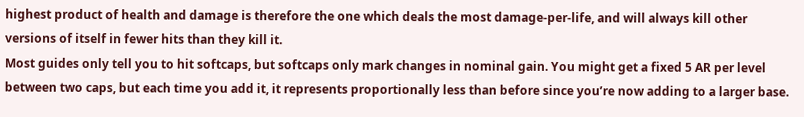highest product of health and damage is therefore the one which deals the most damage-per-life, and will always kill other versions of itself in fewer hits than they kill it.
Most guides only tell you to hit softcaps, but softcaps only mark changes in nominal gain. You might get a fixed 5 AR per level between two caps, but each time you add it, it represents proportionally less than before since you’re now adding to a larger base.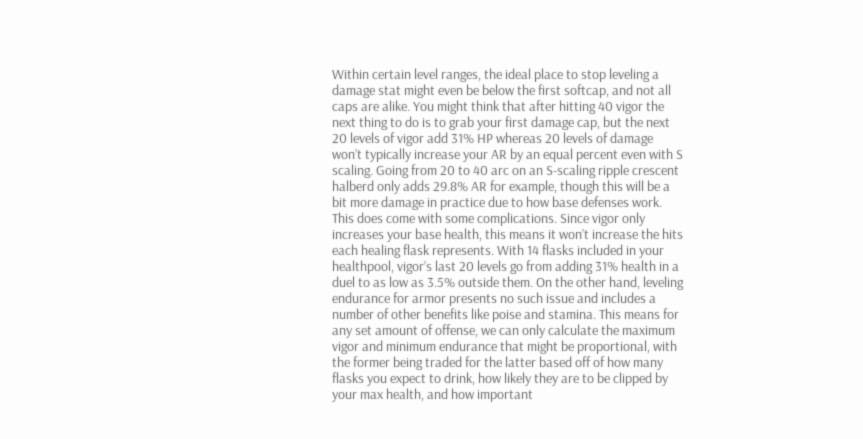Within certain level ranges, the ideal place to stop leveling a damage stat might even be below the first softcap, and not all caps are alike. You might think that after hitting 40 vigor the next thing to do is to grab your first damage cap, but the next 20 levels of vigor add 31% HP whereas 20 levels of damage won’t typically increase your AR by an equal percent even with S scaling. Going from 20 to 40 arc on an S-scaling ripple crescent halberd only adds 29.8% AR for example, though this will be a bit more damage in practice due to how base defenses work.
This does come with some complications. Since vigor only increases your base health, this means it won’t increase the hits each healing flask represents. With 14 flasks included in your healthpool, vigor’s last 20 levels go from adding 31% health in a duel to as low as 3.5% outside them. On the other hand, leveling endurance for armor presents no such issue and includes a number of other benefits like poise and stamina. This means for any set amount of offense, we can only calculate the maximum vigor and minimum endurance that might be proportional, with the former being traded for the latter based off of how many flasks you expect to drink, how likely they are to be clipped by your max health, and how important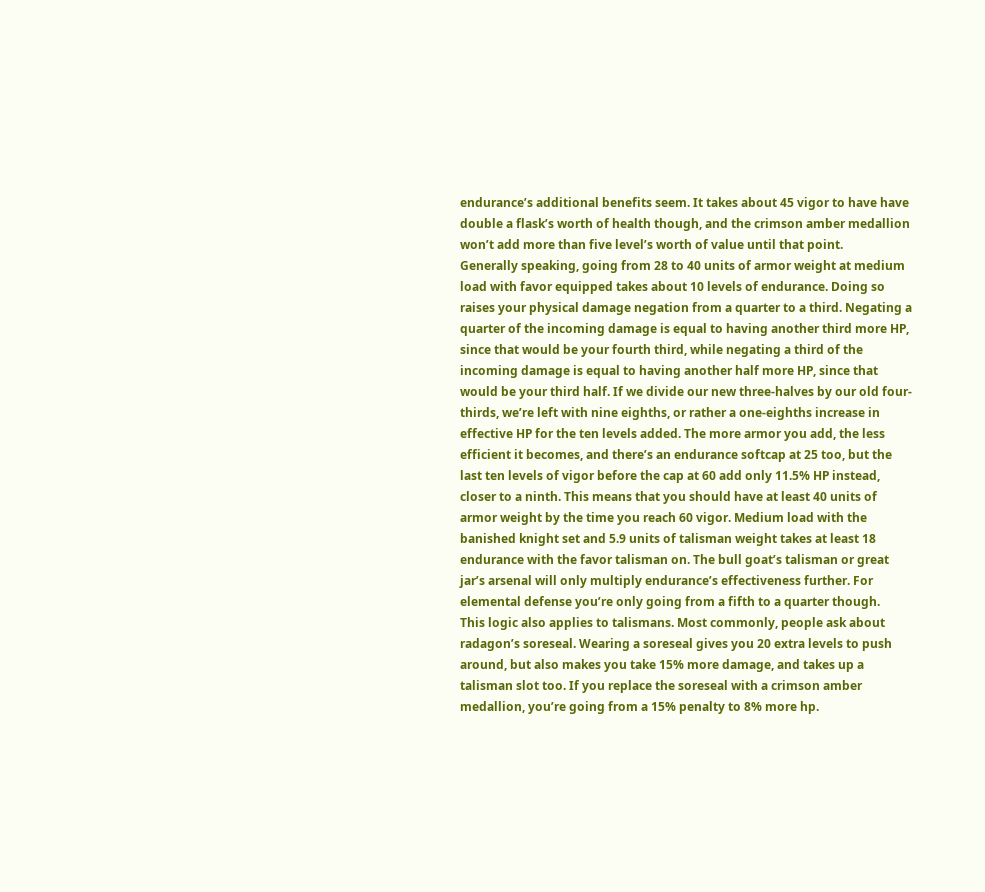endurance’s additional benefits seem. It takes about 45 vigor to have have double a flask’s worth of health though, and the crimson amber medallion won’t add more than five level’s worth of value until that point.
Generally speaking, going from 28 to 40 units of armor weight at medium load with favor equipped takes about 10 levels of endurance. Doing so raises your physical damage negation from a quarter to a third. Negating a quarter of the incoming damage is equal to having another third more HP, since that would be your fourth third, while negating a third of the incoming damage is equal to having another half more HP, since that would be your third half. If we divide our new three-halves by our old four-thirds, we’re left with nine eighths, or rather a one-eighths increase in effective HP for the ten levels added. The more armor you add, the less efficient it becomes, and there’s an endurance softcap at 25 too, but the last ten levels of vigor before the cap at 60 add only 11.5% HP instead, closer to a ninth. This means that you should have at least 40 units of armor weight by the time you reach 60 vigor. Medium load with the banished knight set and 5.9 units of talisman weight takes at least 18 endurance with the favor talisman on. The bull goat’s talisman or great jar’s arsenal will only multiply endurance’s effectiveness further. For elemental defense you’re only going from a fifth to a quarter though.
This logic also applies to talismans. Most commonly, people ask about radagon’s soreseal. Wearing a soreseal gives you 20 extra levels to push around, but also makes you take 15% more damage, and takes up a talisman slot too. If you replace the soreseal with a crimson amber medallion, you’re going from a 15% penalty to 8% more hp.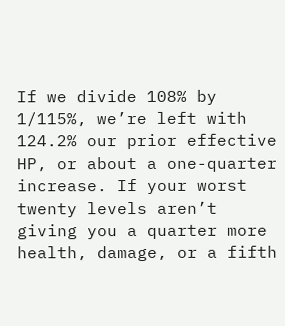If we divide 108% by 1/115%, we’re left with 124.2% our prior effective HP, or about a one-quarter increase. If your worst twenty levels aren’t giving you a quarter more health, damage, or a fifth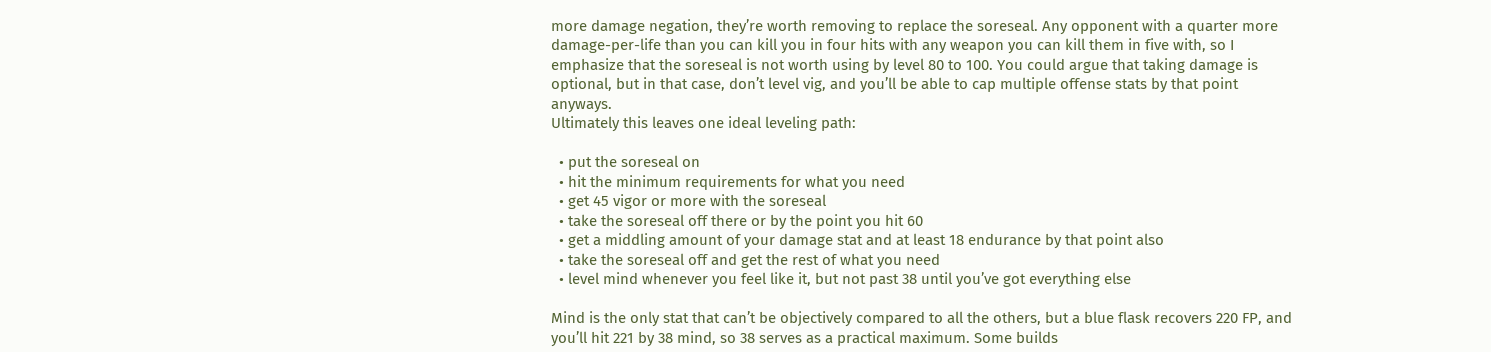more damage negation, they’re worth removing to replace the soreseal. Any opponent with a quarter more damage-per-life than you can kill you in four hits with any weapon you can kill them in five with, so I emphasize that the soreseal is not worth using by level 80 to 100. You could argue that taking damage is optional, but in that case, don’t level vig, and you’ll be able to cap multiple offense stats by that point anyways.
Ultimately this leaves one ideal leveling path:

  • put the soreseal on
  • hit the minimum requirements for what you need
  • get 45 vigor or more with the soreseal
  • take the soreseal off there or by the point you hit 60
  • get a middling amount of your damage stat and at least 18 endurance by that point also
  • take the soreseal off and get the rest of what you need
  • level mind whenever you feel like it, but not past 38 until you’ve got everything else

Mind is the only stat that can’t be objectively compared to all the others, but a blue flask recovers 220 FP, and you’ll hit 221 by 38 mind, so 38 serves as a practical maximum. Some builds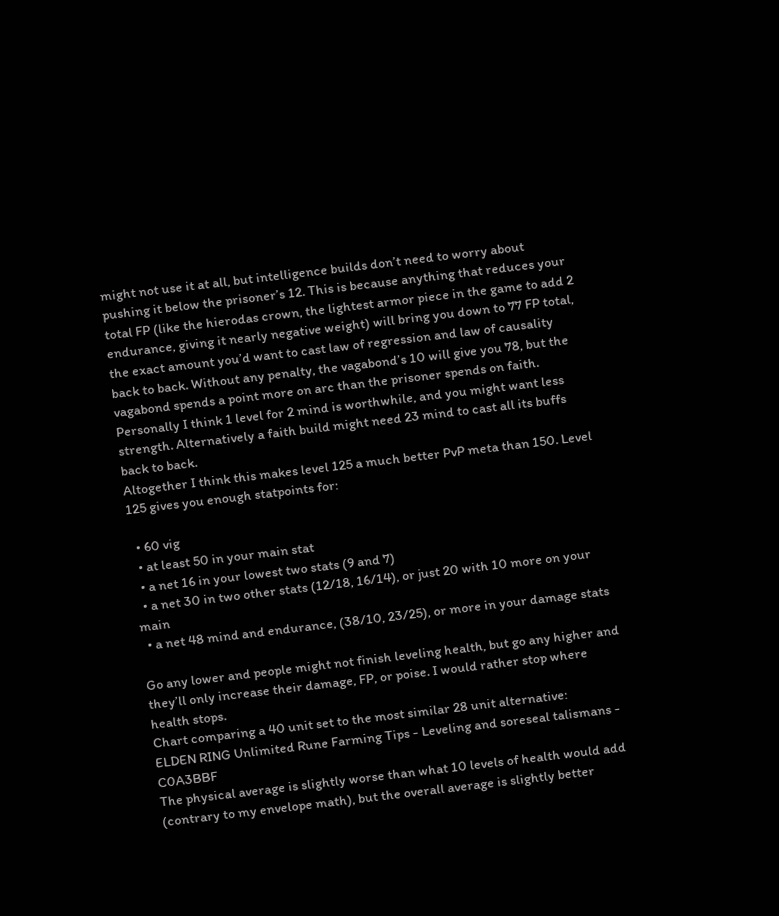might not use it at all, but intelligence builds don’t need to worry about pushing it below the prisoner’s 12. This is because anything that reduces your total FP (like the hierodas crown, the lightest armor piece in the game to add 2 endurance, giving it nearly negative weight) will bring you down to 77 FP total, the exact amount you’d want to cast law of regression and law of causality back to back. Without any penalty, the vagabond’s 10 will give you 78, but the vagabond spends a point more on arc than the prisoner spends on faith. Personally I think 1 level for 2 mind is worthwhile, and you might want less strength. Alternatively a faith build might need 23 mind to cast all its buffs back to back.
Altogether I think this makes level 125 a much better PvP meta than 150. Level 125 gives you enough statpoints for:

  • 60 vig
  • at least 50 in your main stat
  • a net 16 in your lowest two stats (9 and 7)
  • a net 30 in two other stats (12/18, 16/14), or just 20 with 10 more on your main
  • a net 48 mind and endurance, (38/10, 23/25), or more in your damage stats

Go any lower and people might not finish leveling health, but go any higher and they’ll only increase their damage, FP, or poise. I would rather stop where health stops.
Chart comparing a 40 unit set to the most similar 28 unit alternative:
ELDEN RING Unlimited Rune Farming Tips - Leveling and soreseal talismans - C0A3BBF
The physical average is slightly worse than what 10 levels of health would add (contrary to my envelope math), but the overall average is slightly better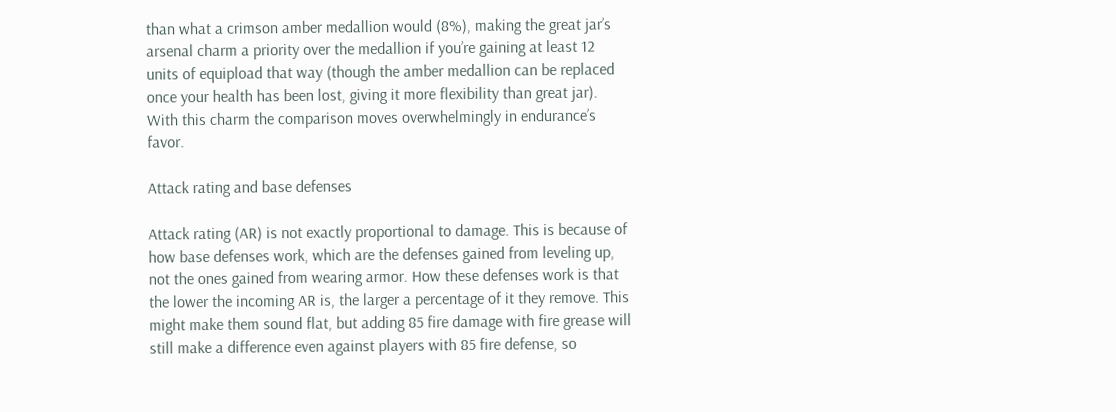than what a crimson amber medallion would (8%), making the great jar’s arsenal charm a priority over the medallion if you’re gaining at least 12 units of equipload that way (though the amber medallion can be replaced once your health has been lost, giving it more flexibility than great jar). With this charm the comparison moves overwhelmingly in endurance’s favor.

Attack rating and base defenses

Attack rating (AR) is not exactly proportional to damage. This is because of how base defenses work, which are the defenses gained from leveling up, not the ones gained from wearing armor. How these defenses work is that the lower the incoming AR is, the larger a percentage of it they remove. This might make them sound flat, but adding 85 fire damage with fire grease will still make a difference even against players with 85 fire defense, so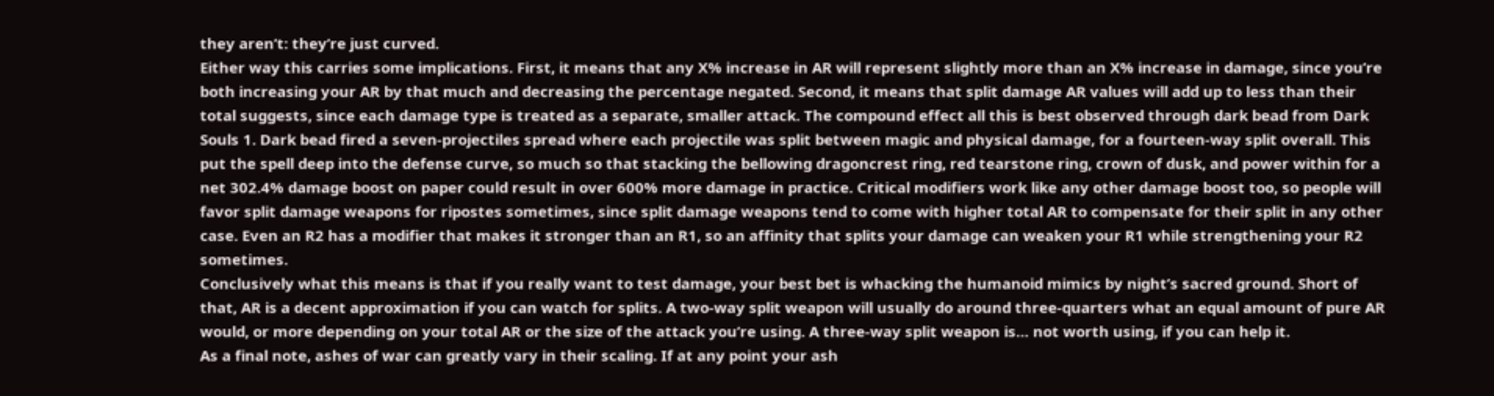they aren’t: they’re just curved.
Either way this carries some implications. First, it means that any X% increase in AR will represent slightly more than an X% increase in damage, since you’re both increasing your AR by that much and decreasing the percentage negated. Second, it means that split damage AR values will add up to less than their total suggests, since each damage type is treated as a separate, smaller attack. The compound effect all this is best observed through dark bead from Dark Souls 1. Dark bead fired a seven-projectiles spread where each projectile was split between magic and physical damage, for a fourteen-way split overall. This put the spell deep into the defense curve, so much so that stacking the bellowing dragoncrest ring, red tearstone ring, crown of dusk, and power within for a net 302.4% damage boost on paper could result in over 600% more damage in practice. Critical modifiers work like any other damage boost too, so people will favor split damage weapons for ripostes sometimes, since split damage weapons tend to come with higher total AR to compensate for their split in any other case. Even an R2 has a modifier that makes it stronger than an R1, so an affinity that splits your damage can weaken your R1 while strengthening your R2 sometimes.
Conclusively what this means is that if you really want to test damage, your best bet is whacking the humanoid mimics by night’s sacred ground. Short of that, AR is a decent approximation if you can watch for splits. A two-way split weapon will usually do around three-quarters what an equal amount of pure AR would, or more depending on your total AR or the size of the attack you’re using. A three-way split weapon is… not worth using, if you can help it.
As a final note, ashes of war can greatly vary in their scaling. If at any point your ash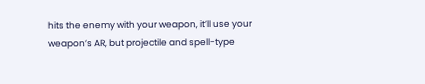hits the enemy with your weapon, it’ll use your weapon’s AR, but projectile and spell-type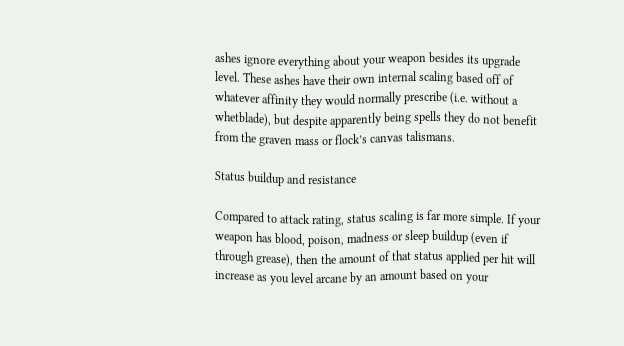ashes ignore everything about your weapon besides its upgrade level. These ashes have their own internal scaling based off of whatever affinity they would normally prescribe (i.e. without a whetblade), but despite apparently being spells they do not benefit from the graven mass or flock’s canvas talismans.

Status buildup and resistance

Compared to attack rating, status scaling is far more simple. If your weapon has blood, poison, madness or sleep buildup (even if through grease), then the amount of that status applied per hit will increase as you level arcane by an amount based on your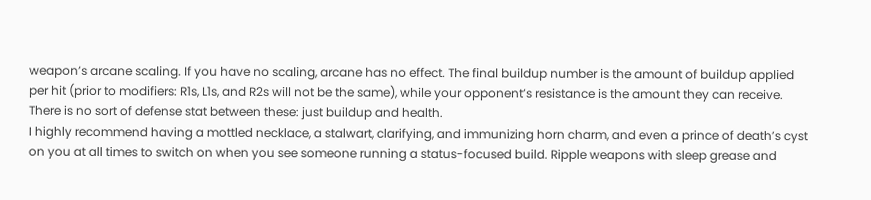weapon’s arcane scaling. If you have no scaling, arcane has no effect. The final buildup number is the amount of buildup applied per hit (prior to modifiers: R1s, L1s, and R2s will not be the same), while your opponent’s resistance is the amount they can receive. There is no sort of defense stat between these: just buildup and health.
I highly recommend having a mottled necklace, a stalwart, clarifying, and immunizing horn charm, and even a prince of death’s cyst on you at all times to switch on when you see someone running a status-focused build. Ripple weapons with sleep grease and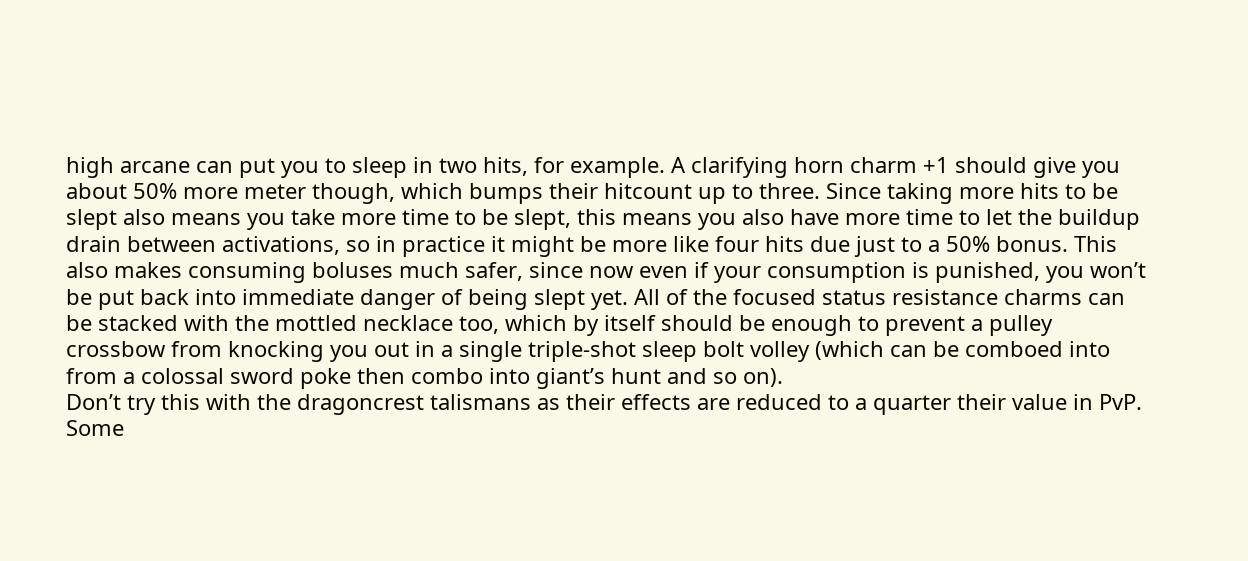high arcane can put you to sleep in two hits, for example. A clarifying horn charm +1 should give you about 50% more meter though, which bumps their hitcount up to three. Since taking more hits to be slept also means you take more time to be slept, this means you also have more time to let the buildup drain between activations, so in practice it might be more like four hits due just to a 50% bonus. This also makes consuming boluses much safer, since now even if your consumption is punished, you won’t be put back into immediate danger of being slept yet. All of the focused status resistance charms can be stacked with the mottled necklace too, which by itself should be enough to prevent a pulley crossbow from knocking you out in a single triple-shot sleep bolt volley (which can be comboed into from a colossal sword poke then combo into giant’s hunt and so on).
Don’t try this with the dragoncrest talismans as their effects are reduced to a quarter their value in PvP. Some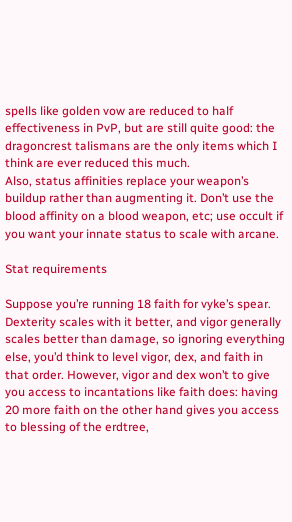spells like golden vow are reduced to half effectiveness in PvP, but are still quite good: the dragoncrest talismans are the only items which I think are ever reduced this much.
Also, status affinities replace your weapon’s buildup rather than augmenting it. Don’t use the blood affinity on a blood weapon, etc; use occult if you want your innate status to scale with arcane.

Stat requirements

Suppose you’re running 18 faith for vyke’s spear. Dexterity scales with it better, and vigor generally scales better than damage, so ignoring everything else, you’d think to level vigor, dex, and faith in that order. However, vigor and dex won’t to give you access to incantations like faith does: having 20 more faith on the other hand gives you access to blessing of the erdtree,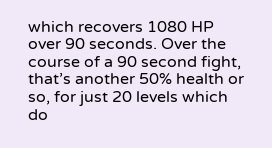which recovers 1080 HP over 90 seconds. Over the course of a 90 second fight, that’s another 50% health or so, for just 20 levels which do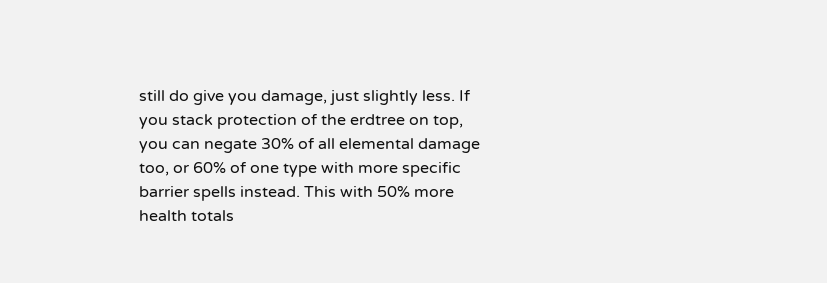still do give you damage, just slightly less. If you stack protection of the erdtree on top, you can negate 30% of all elemental damage too, or 60% of one type with more specific barrier spells instead. This with 50% more health totals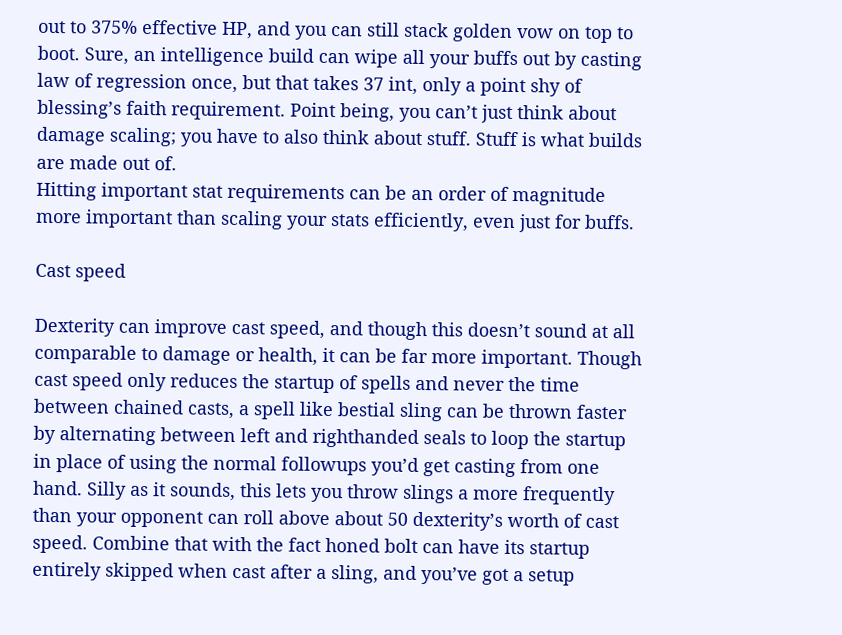out to 375% effective HP, and you can still stack golden vow on top to boot. Sure, an intelligence build can wipe all your buffs out by casting law of regression once, but that takes 37 int, only a point shy of blessing’s faith requirement. Point being, you can’t just think about damage scaling; you have to also think about stuff. Stuff is what builds are made out of.
Hitting important stat requirements can be an order of magnitude more important than scaling your stats efficiently, even just for buffs.

Cast speed

Dexterity can improve cast speed, and though this doesn’t sound at all comparable to damage or health, it can be far more important. Though cast speed only reduces the startup of spells and never the time between chained casts, a spell like bestial sling can be thrown faster by alternating between left and righthanded seals to loop the startup in place of using the normal followups you’d get casting from one hand. Silly as it sounds, this lets you throw slings a more frequently than your opponent can roll above about 50 dexterity’s worth of cast speed. Combine that with the fact honed bolt can have its startup entirely skipped when cast after a sling, and you’ve got a setup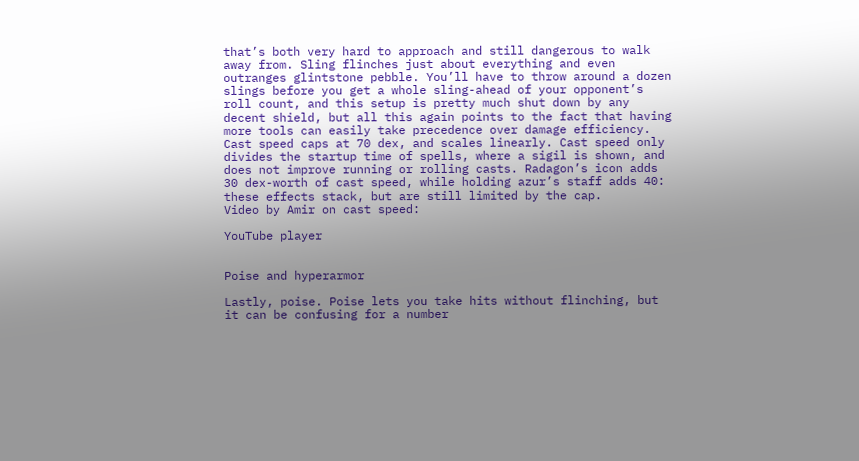that’s both very hard to approach and still dangerous to walk away from. Sling flinches just about everything and even outranges glintstone pebble. You’ll have to throw around a dozen slings before you get a whole sling-ahead of your opponent’s roll count, and this setup is pretty much shut down by any decent shield, but all this again points to the fact that having more tools can easily take precedence over damage efficiency.
Cast speed caps at 70 dex, and scales linearly. Cast speed only divides the startup time of spells, where a sigil is shown, and does not improve running or rolling casts. Radagon’s icon adds 30 dex-worth of cast speed, while holding azur’s staff adds 40: these effects stack, but are still limited by the cap.
Video by Amir on cast speed:

YouTube player


Poise and hyperarmor

Lastly, poise. Poise lets you take hits without flinching, but it can be confusing for a number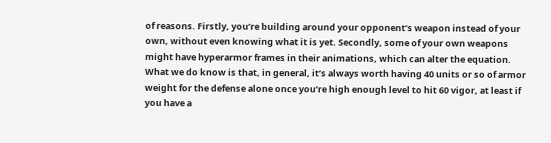of reasons. Firstly, you’re building around your opponent’s weapon instead of your own, without even knowing what it is yet. Secondly, some of your own weapons might have hyperarmor frames in their animations, which can alter the equation. What we do know is that, in general, it’s always worth having 40 units or so of armor weight for the defense alone once you’re high enough level to hit 60 vigor, at least if you have a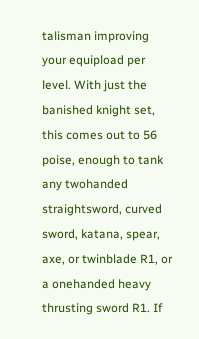talisman improving your equipload per level. With just the banished knight set, this comes out to 56 poise, enough to tank any twohanded straightsword, curved sword, katana, spear, axe, or twinblade R1, or a onehanded heavy thrusting sword R1. If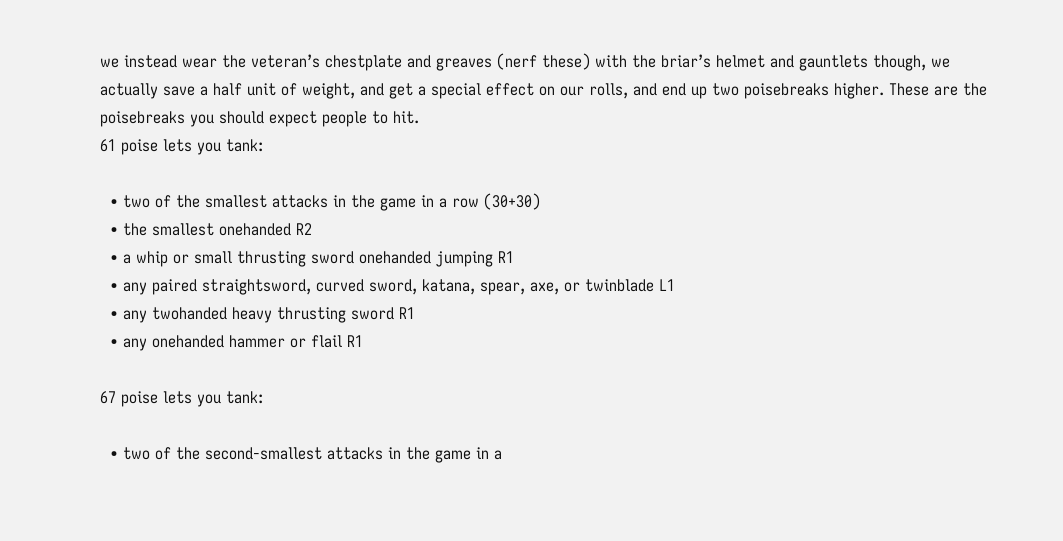we instead wear the veteran’s chestplate and greaves (nerf these) with the briar’s helmet and gauntlets though, we actually save a half unit of weight, and get a special effect on our rolls, and end up two poisebreaks higher. These are the poisebreaks you should expect people to hit.
61 poise lets you tank:

  • two of the smallest attacks in the game in a row (30+30)
  • the smallest onehanded R2
  • a whip or small thrusting sword onehanded jumping R1
  • any paired straightsword, curved sword, katana, spear, axe, or twinblade L1
  • any twohanded heavy thrusting sword R1
  • any onehanded hammer or flail R1

67 poise lets you tank:

  • two of the second-smallest attacks in the game in a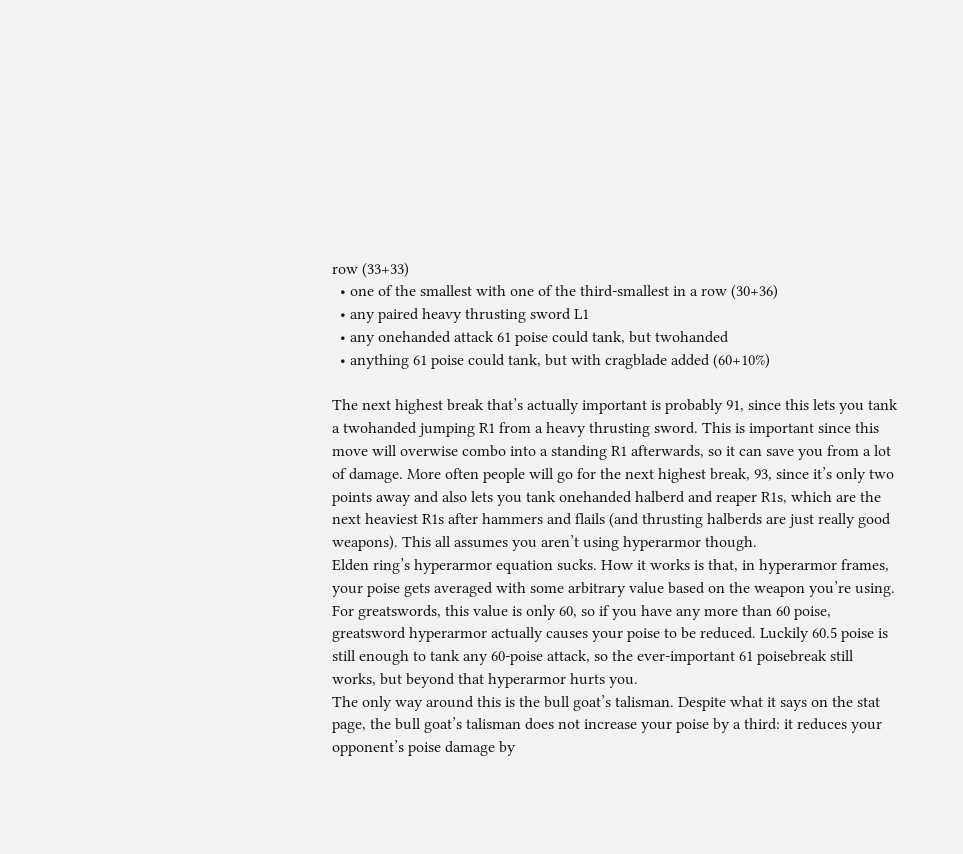row (33+33)
  • one of the smallest with one of the third-smallest in a row (30+36)
  • any paired heavy thrusting sword L1
  • any onehanded attack 61 poise could tank, but twohanded
  • anything 61 poise could tank, but with cragblade added (60+10%)

The next highest break that’s actually important is probably 91, since this lets you tank a twohanded jumping R1 from a heavy thrusting sword. This is important since this move will overwise combo into a standing R1 afterwards, so it can save you from a lot of damage. More often people will go for the next highest break, 93, since it’s only two points away and also lets you tank onehanded halberd and reaper R1s, which are the next heaviest R1s after hammers and flails (and thrusting halberds are just really good weapons). This all assumes you aren’t using hyperarmor though.
Elden ring’s hyperarmor equation sucks. How it works is that, in hyperarmor frames, your poise gets averaged with some arbitrary value based on the weapon you’re using. For greatswords, this value is only 60, so if you have any more than 60 poise, greatsword hyperarmor actually causes your poise to be reduced. Luckily 60.5 poise is still enough to tank any 60-poise attack, so the ever-important 61 poisebreak still works, but beyond that hyperarmor hurts you.
The only way around this is the bull goat’s talisman. Despite what it says on the stat page, the bull goat’s talisman does not increase your poise by a third: it reduces your opponent’s poise damage by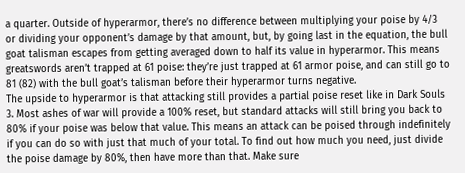a quarter. Outside of hyperarmor, there’s no difference between multiplying your poise by 4/3 or dividing your opponent’s damage by that amount, but, by going last in the equation, the bull goat talisman escapes from getting averaged down to half its value in hyperarmor. This means greatswords aren’t trapped at 61 poise: they’re just trapped at 61 armor poise, and can still go to 81 (82) with the bull goat’s talisman before their hyperarmor turns negative.
The upside to hyperarmor is that attacking still provides a partial poise reset like in Dark Souls 3. Most ashes of war will provide a 100% reset, but standard attacks will still bring you back to 80% if your poise was below that value. This means an attack can be poised through indefinitely if you can do so with just that much of your total. To find out how much you need, just divide the poise damage by 80%, then have more than that. Make sure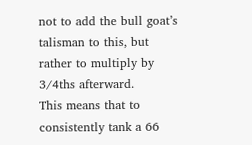not to add the bull goat’s talisman to this, but rather to multiply by 3/4ths afterward.
This means that to consistently tank a 66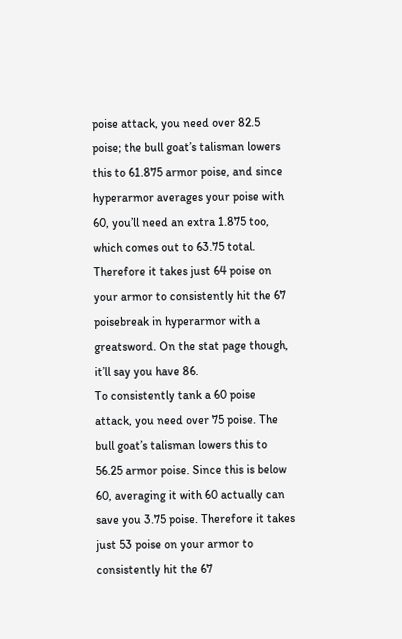poise attack, you need over 82.5 poise; the bull goat’s talisman lowers this to 61.875 armor poise, and since hyperarmor averages your poise with 60, you’ll need an extra 1.875 too, which comes out to 63.75 total. Therefore it takes just 64 poise on your armor to consistently hit the 67 poisebreak in hyperarmor with a greatsword. On the stat page though, it’ll say you have 86.
To consistently tank a 60 poise attack, you need over 75 poise. The bull goat’s talisman lowers this to 56.25 armor poise. Since this is below 60, averaging it with 60 actually can save you 3.75 poise. Therefore it takes just 53 poise on your armor to consistently hit the 67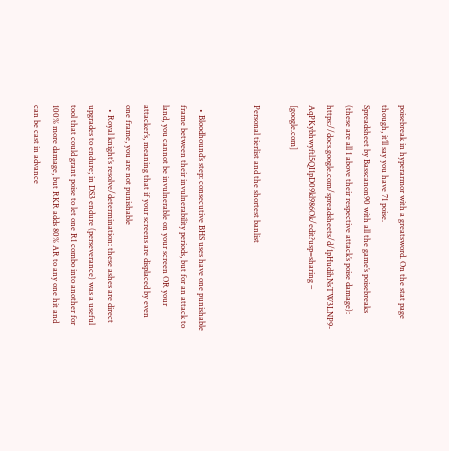poisebreak in hyperarmor with a greatsword. On the stat page though, it’ll say you have 71 poise.
Spreadsheet by Basscanon90 with all the game’s poisebreaks (these are all 1 above their respective attack’s poise damage):
https://docs.google.com/spreadsheets/d/1pHudihNsTW3LNP9-AqPKybhwyftl5QI1pD09kl986Ok/edit?usp=sharing – [google.com]

Personal tierlist and the shortest banlist


  • Bloodhound’s step: consecutive BHS uses have one punishable frame between their invulnerability periods, but for an attack to land, you cannot be invulnerable on your screen OR your attacker’s, meaning that if your screens are displaced by even one frame, you are not punishable
  • Royal knight’s resolve/determination: these ashes are direct upgrades to endure; in DS3 endure (perseverance) was a useful tool that could grant poise to let one R1 combo into another for 100% more damage, but RKR adds 80% AR to any one hit and can be cast in advance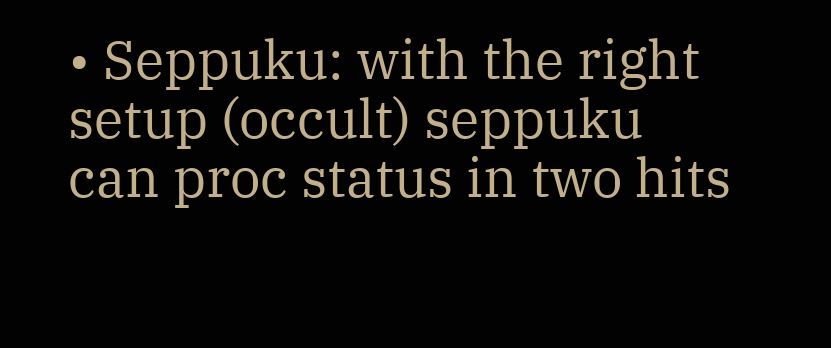• Seppuku: with the right setup (occult) seppuku can proc status in two hits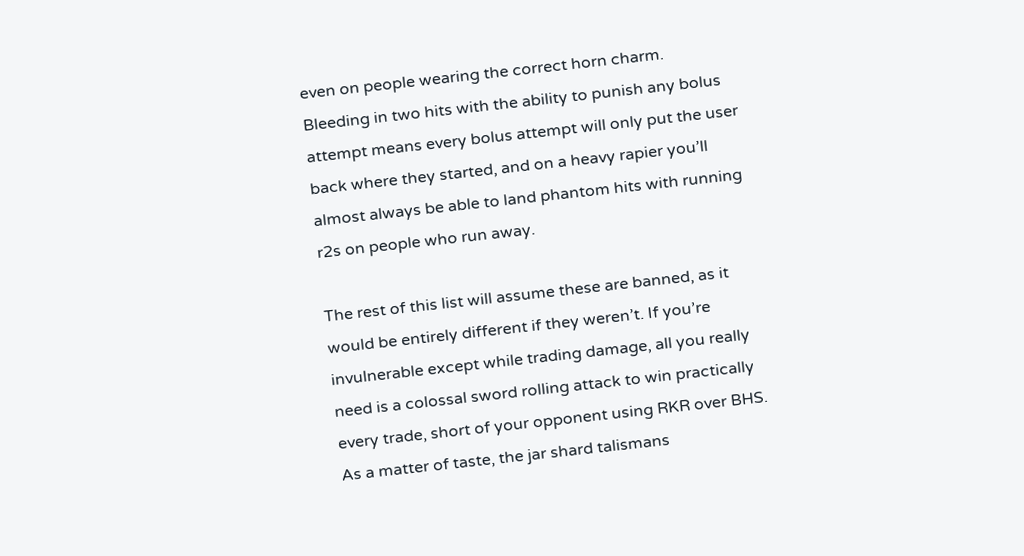even on people wearing the correct horn charm. Bleeding in two hits with the ability to punish any bolus attempt means every bolus attempt will only put the user back where they started, and on a heavy rapier you’ll almost always be able to land phantom hits with running r2s on people who run away.

The rest of this list will assume these are banned, as it would be entirely different if they weren’t. If you’re invulnerable except while trading damage, all you really need is a colossal sword rolling attack to win practically every trade, short of your opponent using RKR over BHS. As a matter of taste, the jar shard talismans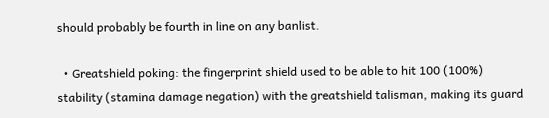should probably be fourth in line on any banlist.

  • Greatshield poking: the fingerprint shield used to be able to hit 100 (100%) stability (stamina damage negation) with the greatshield talisman, making its guard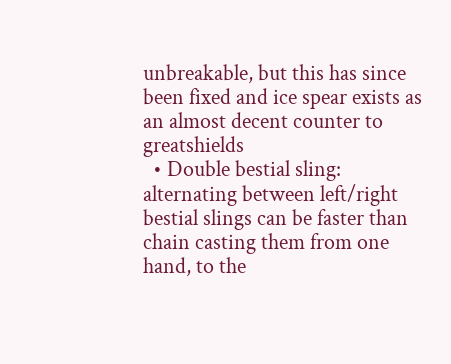unbreakable, but this has since been fixed and ice spear exists as an almost decent counter to greatshields
  • Double bestial sling: alternating between left/right bestial slings can be faster than chain casting them from one hand, to the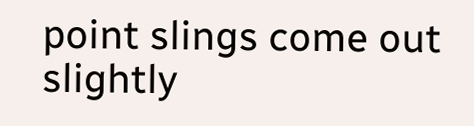point slings come out slightly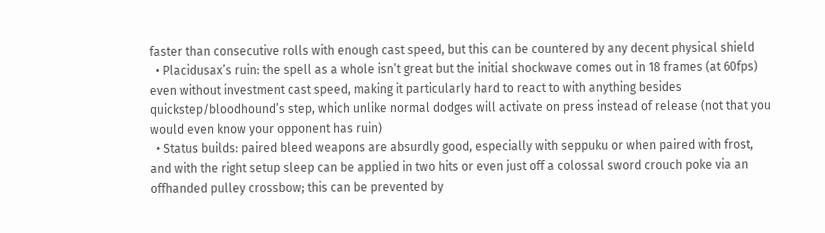faster than consecutive rolls with enough cast speed, but this can be countered by any decent physical shield
  • Placidusax’s ruin: the spell as a whole isn’t great but the initial shockwave comes out in 18 frames (at 60fps) even without investment cast speed, making it particularly hard to react to with anything besides quickstep/bloodhound’s step, which unlike normal dodges will activate on press instead of release (not that you would even know your opponent has ruin)
  • Status builds: paired bleed weapons are absurdly good, especially with seppuku or when paired with frost, and with the right setup sleep can be applied in two hits or even just off a colossal sword crouch poke via an offhanded pulley crossbow; this can be prevented by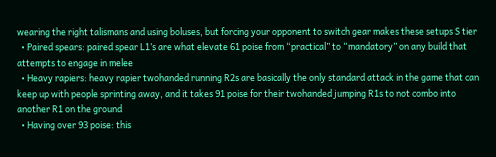wearing the right talismans and using boluses, but forcing your opponent to switch gear makes these setups S tier
  • Paired spears: paired spear L1’s are what elevate 61 poise from “practical” to “mandatory” on any build that attempts to engage in melee
  • Heavy rapiers: heavy rapier twohanded running R2s are basically the only standard attack in the game that can keep up with people sprinting away, and it takes 91 poise for their twohanded jumping R1s to not combo into another R1 on the ground
  • Having over 93 poise: this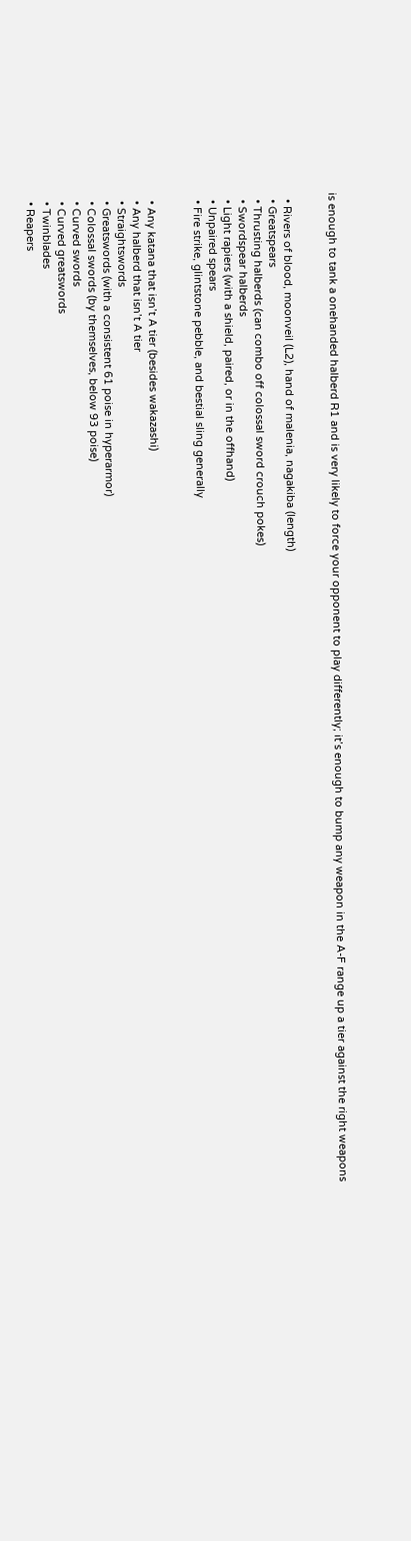is enough to tank a onehanded halberd R1 and is very likely to force your opponent to play differently; it’s enough to bump any weapon in the A-F range up a tier against the right weapons


  • Rivers of blood, moonveil (L2), hand of malenia, nagakiba (length)
  • Greatspears
  • Thrusting halberds (can combo off colossal sword crouch pokes)
  • Swordspear halberds
  • Light rapiers (with a shield, paired, or in the offhand)
  • Unpaired spears
  • Fire strike, glintstone pebble, and bestial sling generally


  • Any katana that isn’t A tier (besides wakazashi)
  • Any halberd that isn’t A tier
  • Straightswords
  • Greatswords (with a consistent 61 poise in hyperarmor)
  • Colossal swords (by themselves, below 93 poise)
  • Curved swords
  • Curved greatswords
  • Twinblades
  • Reapers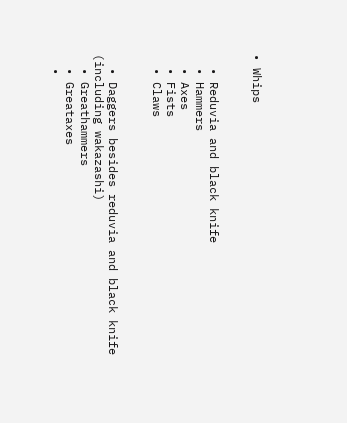• Whips


  • Reduvia and black knife
  • Hammers
  • Axes
  • Fists
  • Claws


  • Daggers besides reduvia and black knife (including wakazashi)
  • Greathammers
  • Greataxes
  •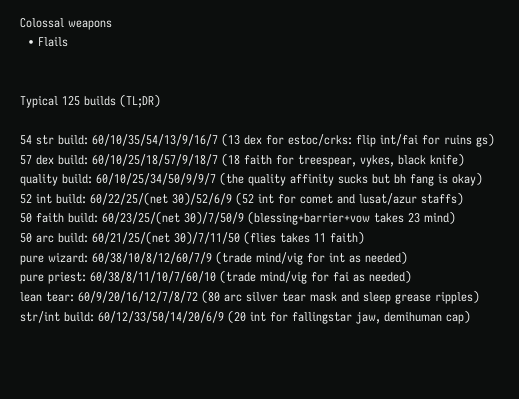Colossal weapons
  • Flails


Typical 125 builds (TL;DR)

54 str build: 60/10/35/54/13/9/16/7 (13 dex for estoc/crks: flip int/fai for ruins gs)
57 dex build: 60/10/25/18/57/9/18/7 (18 faith for treespear, vykes, black knife)
quality build: 60/10/25/34/50/9/9/7 (the quality affinity sucks but bh fang is okay)
52 int build: 60/22/25/(net 30)/52/6/9 (52 int for comet and lusat/azur staffs)
50 faith build: 60/23/25/(net 30)/7/50/9 (blessing+barrier+vow takes 23 mind)
50 arc build: 60/21/25/(net 30)/7/11/50 (flies takes 11 faith)
pure wizard: 60/38/10/8/12/60/7/9 (trade mind/vig for int as needed)
pure priest: 60/38/8/11/10/7/60/10 (trade mind/vig for fai as needed)
lean tear: 60/9/20/16/12/7/8/72 (80 arc silver tear mask and sleep grease ripples)
str/int build: 60/12/33/50/14/20/6/9 (20 int for fallingstar jaw, demihuman cap)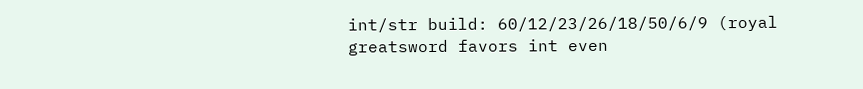int/str build: 60/12/23/26/18/50/6/9 (royal greatsword favors int even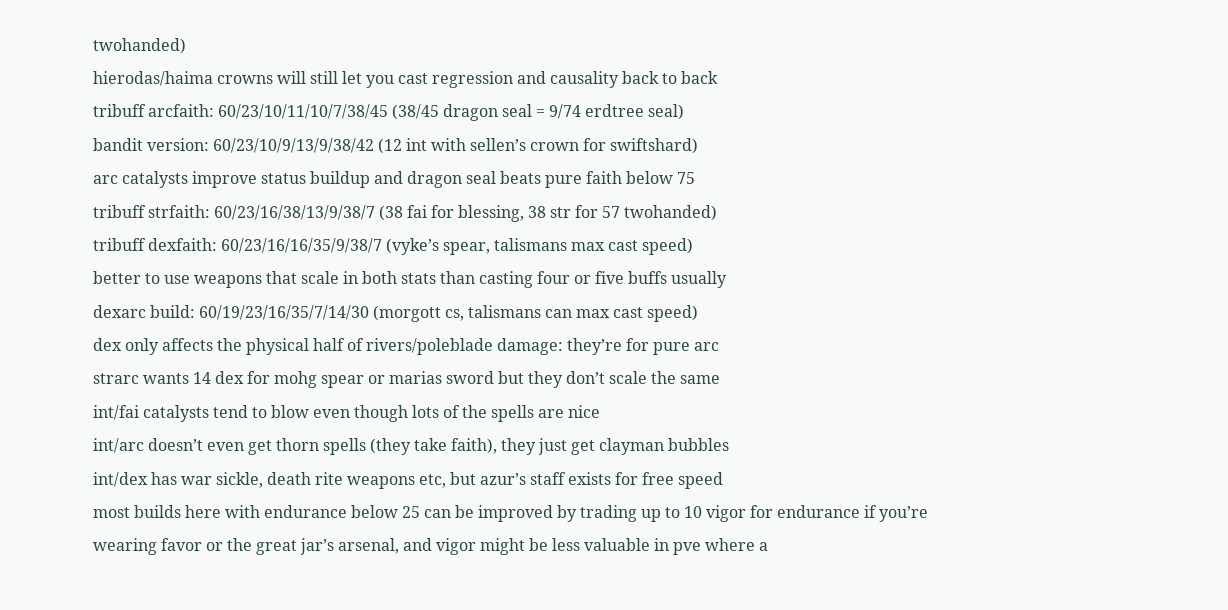twohanded)
hierodas/haima crowns will still let you cast regression and causality back to back
tribuff arcfaith: 60/23/10/11/10/7/38/45 (38/45 dragon seal = 9/74 erdtree seal)
bandit version: 60/23/10/9/13/9/38/42 (12 int with sellen’s crown for swiftshard)
arc catalysts improve status buildup and dragon seal beats pure faith below 75
tribuff strfaith: 60/23/16/38/13/9/38/7 (38 fai for blessing, 38 str for 57 twohanded)
tribuff dexfaith: 60/23/16/16/35/9/38/7 (vyke’s spear, talismans max cast speed)
better to use weapons that scale in both stats than casting four or five buffs usually
dexarc build: 60/19/23/16/35/7/14/30 (morgott cs, talismans can max cast speed)
dex only affects the physical half of rivers/poleblade damage: they’re for pure arc
strarc wants 14 dex for mohg spear or marias sword but they don’t scale the same
int/fai catalysts tend to blow even though lots of the spells are nice
int/arc doesn’t even get thorn spells (they take faith), they just get clayman bubbles
int/dex has war sickle, death rite weapons etc, but azur’s staff exists for free speed
most builds here with endurance below 25 can be improved by trading up to 10 vigor for endurance if you’re wearing favor or the great jar’s arsenal, and vigor might be less valuable in pve where a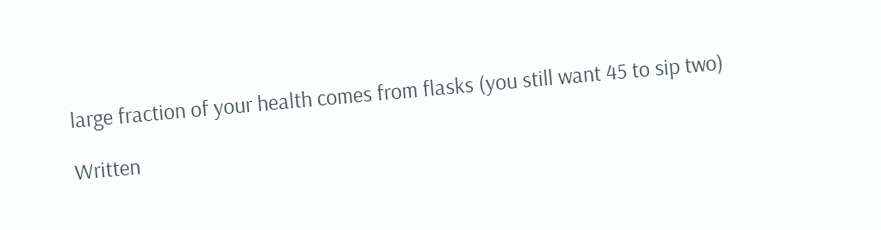large fraction of your health comes from flasks (you still want 45 to sip two)

Written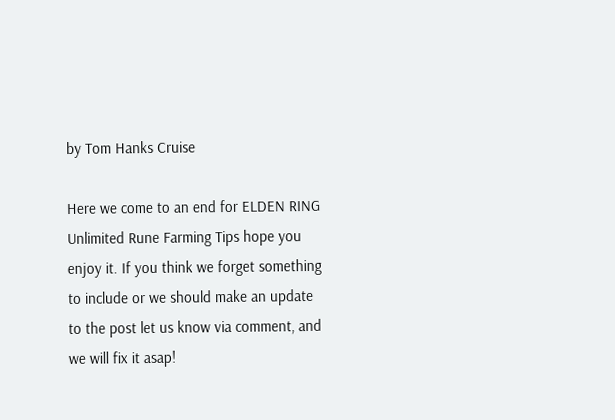by Tom Hanks Cruise

Here we come to an end for ELDEN RING Unlimited Rune Farming Tips hope you enjoy it. If you think we forget something to include or we should make an update to the post let us know via comment, and we will fix it asap!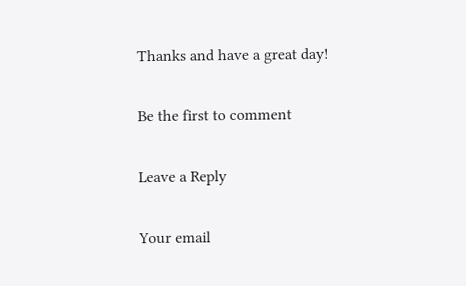Thanks and have a great day!

Be the first to comment

Leave a Reply

Your email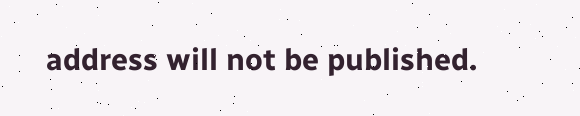address will not be published.